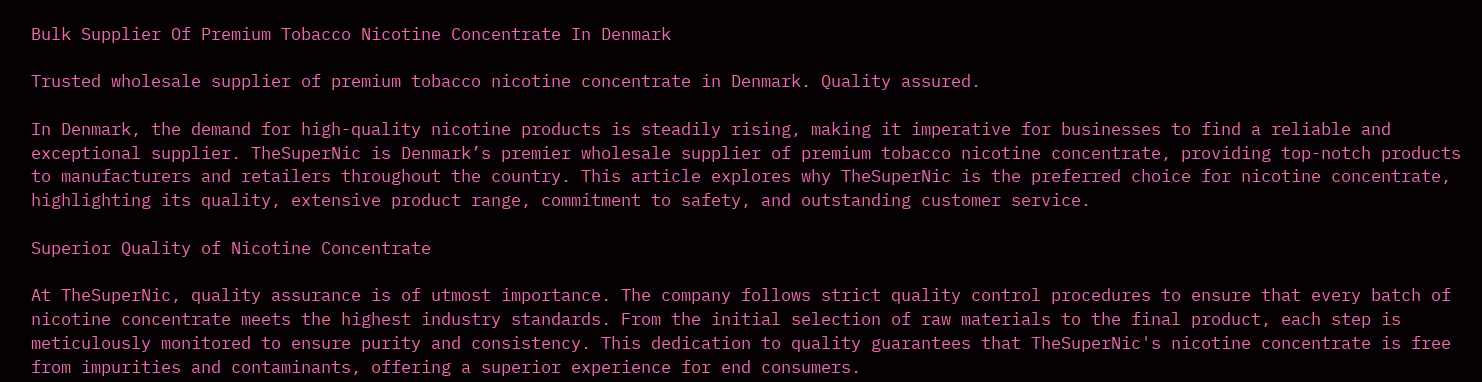Bulk Supplier Of Premium Tobacco Nicotine Concentrate In Denmark

Trusted wholesale supplier of premium tobacco nicotine concentrate in Denmark. Quality assured.

In Denmark, the demand for high-quality nicotine products is steadily rising, making it imperative for businesses to find a reliable and exceptional supplier. TheSuperNic is Denmark’s premier wholesale supplier of premium tobacco nicotine concentrate, providing top-notch products to manufacturers and retailers throughout the country. This article explores why TheSuperNic is the preferred choice for nicotine concentrate, highlighting its quality, extensive product range, commitment to safety, and outstanding customer service.

Superior Quality of Nicotine Concentrate

At TheSuperNic, quality assurance is of utmost importance. The company follows strict quality control procedures to ensure that every batch of nicotine concentrate meets the highest industry standards. From the initial selection of raw materials to the final product, each step is meticulously monitored to ensure purity and consistency. This dedication to quality guarantees that TheSuperNic's nicotine concentrate is free from impurities and contaminants, offering a superior experience for end consumers.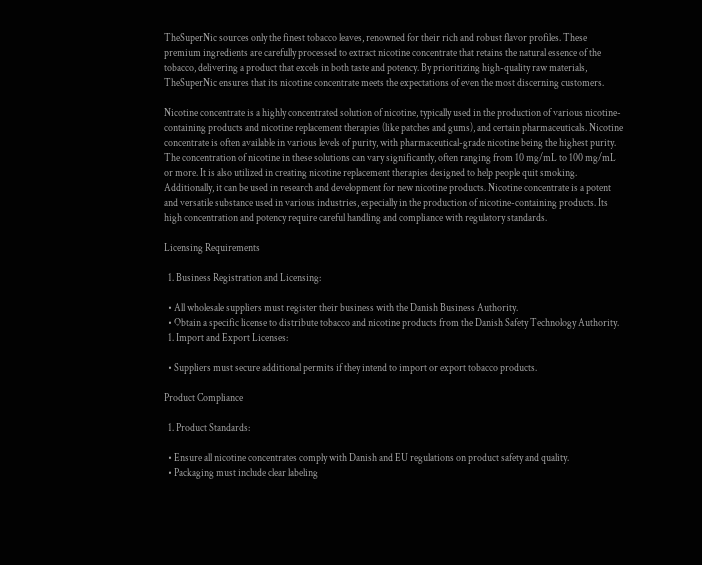TheSuperNic sources only the finest tobacco leaves, renowned for their rich and robust flavor profiles. These premium ingredients are carefully processed to extract nicotine concentrate that retains the natural essence of the tobacco, delivering a product that excels in both taste and potency. By prioritizing high-quality raw materials, TheSuperNic ensures that its nicotine concentrate meets the expectations of even the most discerning customers.

Nicotine concentrate is a highly concentrated solution of nicotine, typically used in the production of various nicotine-containing products and nicotine replacement therapies (like patches and gums), and certain pharmaceuticals. Nicotine concentrate is often available in various levels of purity, with pharmaceutical-grade nicotine being the highest purity. The concentration of nicotine in these solutions can vary significantly, often ranging from 10 mg/mL to 100 mg/mL or more. It is also utilized in creating nicotine replacement therapies designed to help people quit smoking. Additionally, it can be used in research and development for new nicotine products. Nicotine concentrate is a potent and versatile substance used in various industries, especially in the production of nicotine-containing products. Its high concentration and potency require careful handling and compliance with regulatory standards.

Licensing Requirements

  1. Business Registration and Licensing:

  • All wholesale suppliers must register their business with the Danish Business Authority.
  • Obtain a specific license to distribute tobacco and nicotine products from the Danish Safety Technology Authority.
  1. Import and Export Licenses:

  • Suppliers must secure additional permits if they intend to import or export tobacco products.

Product Compliance

  1. Product Standards:

  • Ensure all nicotine concentrates comply with Danish and EU regulations on product safety and quality.
  • Packaging must include clear labeling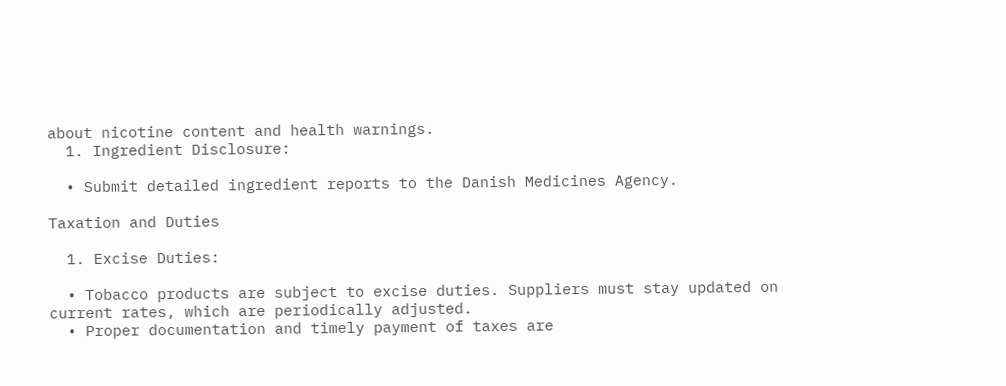about nicotine content and health warnings.
  1. Ingredient Disclosure:

  • Submit detailed ingredient reports to the Danish Medicines Agency.

Taxation and Duties

  1. Excise Duties:

  • Tobacco products are subject to excise duties. Suppliers must stay updated on current rates, which are periodically adjusted.
  • Proper documentation and timely payment of taxes are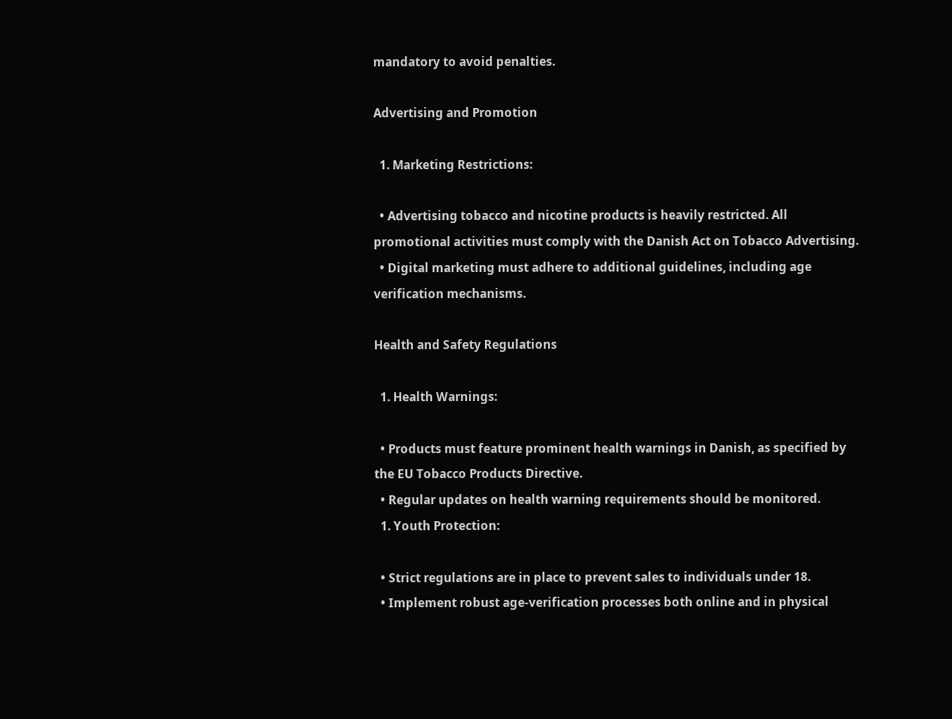mandatory to avoid penalties.

Advertising and Promotion

  1. Marketing Restrictions:

  • Advertising tobacco and nicotine products is heavily restricted. All promotional activities must comply with the Danish Act on Tobacco Advertising.
  • Digital marketing must adhere to additional guidelines, including age verification mechanisms.

Health and Safety Regulations

  1. Health Warnings:

  • Products must feature prominent health warnings in Danish, as specified by the EU Tobacco Products Directive.
  • Regular updates on health warning requirements should be monitored.
  1. Youth Protection:

  • Strict regulations are in place to prevent sales to individuals under 18.
  • Implement robust age-verification processes both online and in physical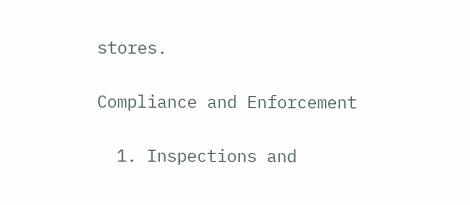stores.

Compliance and Enforcement

  1. Inspections and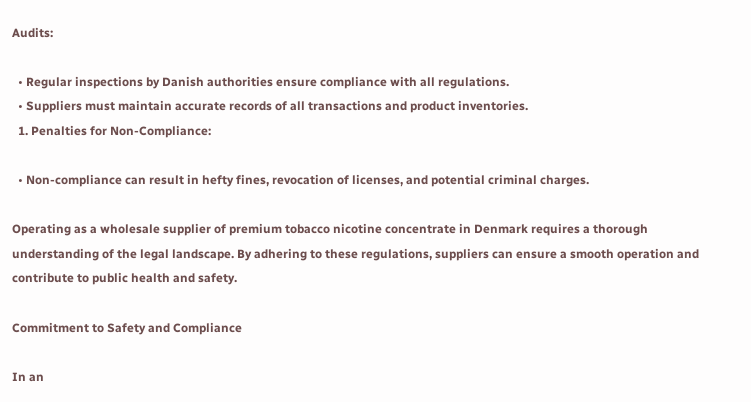Audits:

  • Regular inspections by Danish authorities ensure compliance with all regulations.
  • Suppliers must maintain accurate records of all transactions and product inventories.
  1. Penalties for Non-Compliance:

  • Non-compliance can result in hefty fines, revocation of licenses, and potential criminal charges.

Operating as a wholesale supplier of premium tobacco nicotine concentrate in Denmark requires a thorough understanding of the legal landscape. By adhering to these regulations, suppliers can ensure a smooth operation and contribute to public health and safety.

Commitment to Safety and Compliance

In an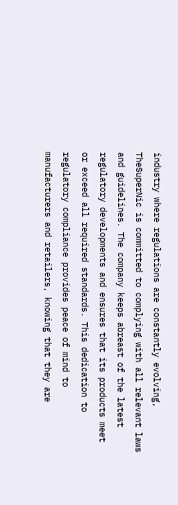industry where regulations are constantly evolving, TheSuperNic is committed to complying with all relevant laws and guidelines. The company keeps abreast of the latest regulatory developments and ensures that its products meet or exceed all required standards. This dedication to regulatory compliance provides peace of mind to manufacturers and retailers, knowing that they are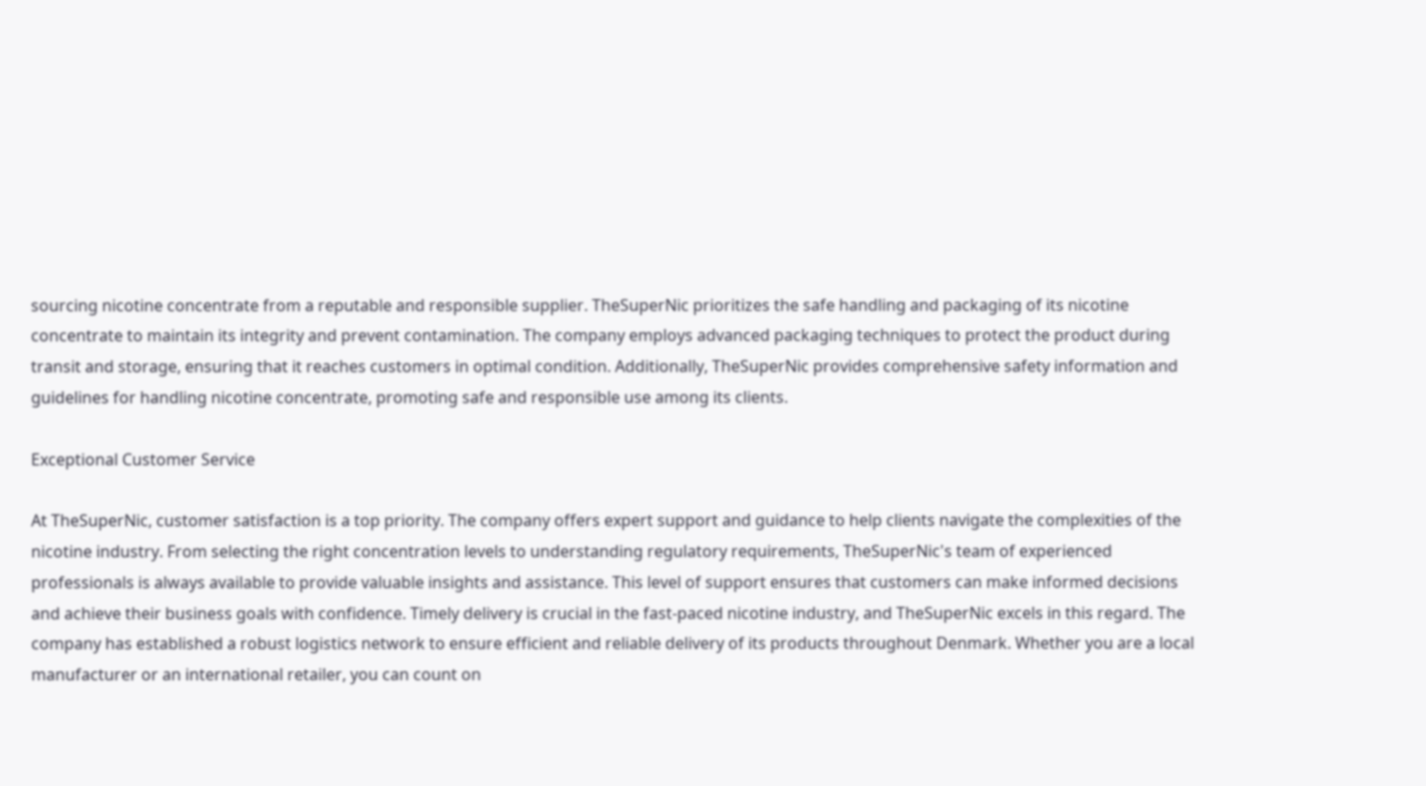sourcing nicotine concentrate from a reputable and responsible supplier. TheSuperNic prioritizes the safe handling and packaging of its nicotine concentrate to maintain its integrity and prevent contamination. The company employs advanced packaging techniques to protect the product during transit and storage, ensuring that it reaches customers in optimal condition. Additionally, TheSuperNic provides comprehensive safety information and guidelines for handling nicotine concentrate, promoting safe and responsible use among its clients.

Exceptional Customer Service

At TheSuperNic, customer satisfaction is a top priority. The company offers expert support and guidance to help clients navigate the complexities of the nicotine industry. From selecting the right concentration levels to understanding regulatory requirements, TheSuperNic's team of experienced professionals is always available to provide valuable insights and assistance. This level of support ensures that customers can make informed decisions and achieve their business goals with confidence. Timely delivery is crucial in the fast-paced nicotine industry, and TheSuperNic excels in this regard. The company has established a robust logistics network to ensure efficient and reliable delivery of its products throughout Denmark. Whether you are a local manufacturer or an international retailer, you can count on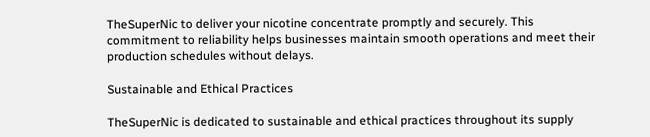TheSuperNic to deliver your nicotine concentrate promptly and securely. This commitment to reliability helps businesses maintain smooth operations and meet their production schedules without delays.

Sustainable and Ethical Practices

TheSuperNic is dedicated to sustainable and ethical practices throughout its supply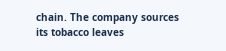chain. The company sources its tobacco leaves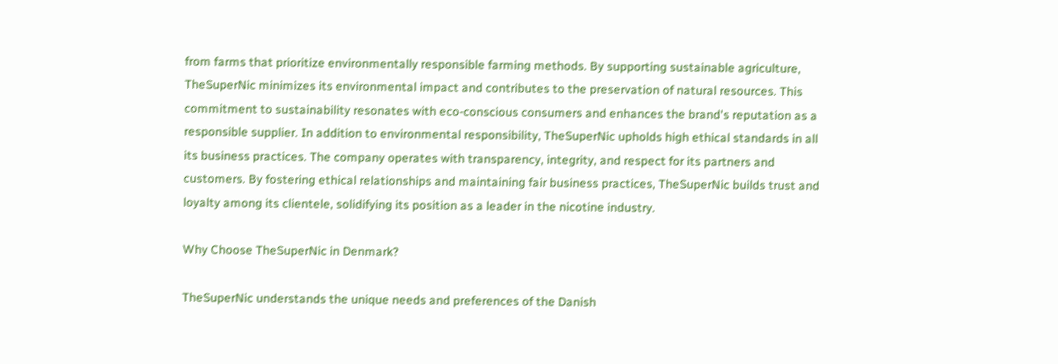from farms that prioritize environmentally responsible farming methods. By supporting sustainable agriculture, TheSuperNic minimizes its environmental impact and contributes to the preservation of natural resources. This commitment to sustainability resonates with eco-conscious consumers and enhances the brand's reputation as a responsible supplier. In addition to environmental responsibility, TheSuperNic upholds high ethical standards in all its business practices. The company operates with transparency, integrity, and respect for its partners and customers. By fostering ethical relationships and maintaining fair business practices, TheSuperNic builds trust and loyalty among its clientele, solidifying its position as a leader in the nicotine industry.

Why Choose TheSuperNic in Denmark?

TheSuperNic understands the unique needs and preferences of the Danish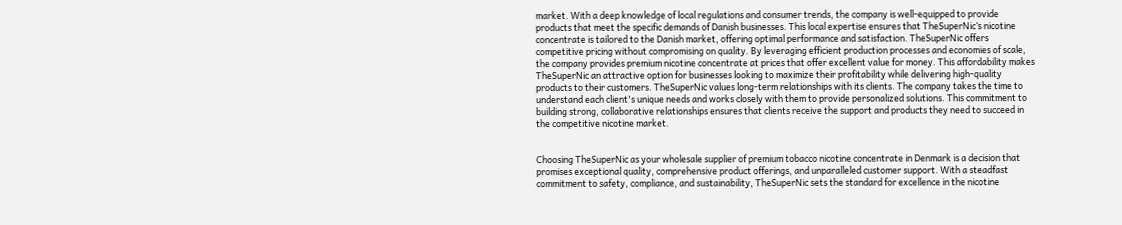market. With a deep knowledge of local regulations and consumer trends, the company is well-equipped to provide products that meet the specific demands of Danish businesses. This local expertise ensures that TheSuperNic’s nicotine concentrate is tailored to the Danish market, offering optimal performance and satisfaction. TheSuperNic offers competitive pricing without compromising on quality. By leveraging efficient production processes and economies of scale, the company provides premium nicotine concentrate at prices that offer excellent value for money. This affordability makes TheSuperNic an attractive option for businesses looking to maximize their profitability while delivering high-quality products to their customers. TheSuperNic values long-term relationships with its clients. The company takes the time to understand each client's unique needs and works closely with them to provide personalized solutions. This commitment to building strong, collaborative relationships ensures that clients receive the support and products they need to succeed in the competitive nicotine market.


Choosing TheSuperNic as your wholesale supplier of premium tobacco nicotine concentrate in Denmark is a decision that promises exceptional quality, comprehensive product offerings, and unparalleled customer support. With a steadfast commitment to safety, compliance, and sustainability, TheSuperNic sets the standard for excellence in the nicotine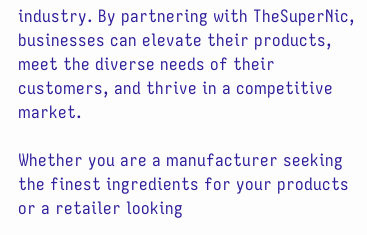industry. By partnering with TheSuperNic, businesses can elevate their products, meet the diverse needs of their customers, and thrive in a competitive market.

Whether you are a manufacturer seeking the finest ingredients for your products or a retailer looking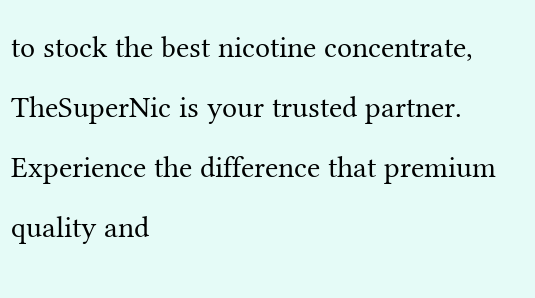to stock the best nicotine concentrate, TheSuperNic is your trusted partner. Experience the difference that premium quality and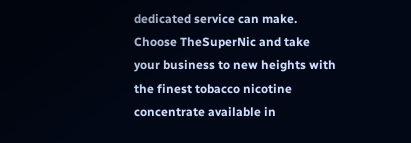dedicated service can make. Choose TheSuperNic and take your business to new heights with the finest tobacco nicotine concentrate available in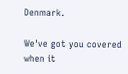Denmark.

We've got you covered when it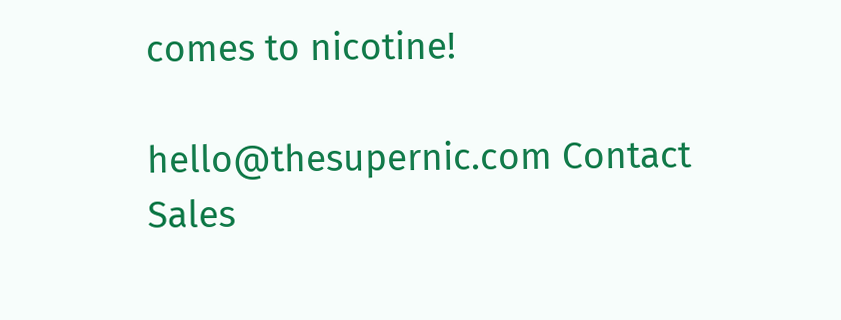comes to nicotine!

hello@thesupernic.com Contact Sales